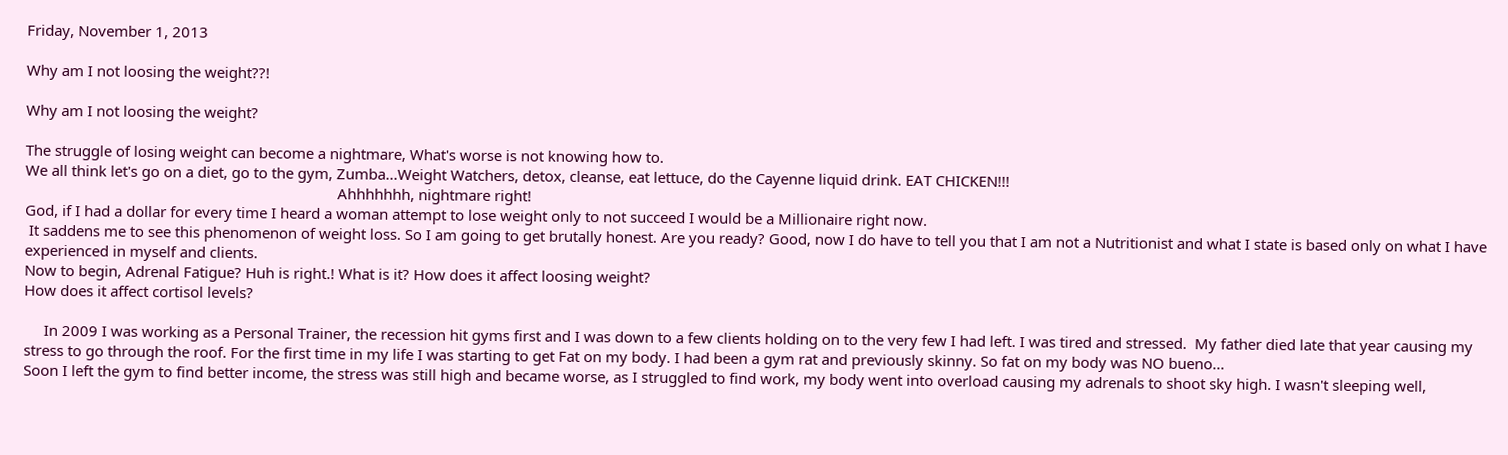Friday, November 1, 2013

Why am I not loosing the weight??!

Why am I not loosing the weight?

The struggle of losing weight can become a nightmare, What's worse is not knowing how to.
We all think let's go on a diet, go to the gym, Zumba...Weight Watchers, detox, cleanse, eat lettuce, do the Cayenne liquid drink. EAT CHICKEN!!!
                                                                              Ahhhhhhh, nightmare right!
God, if I had a dollar for every time I heard a woman attempt to lose weight only to not succeed I would be a Millionaire right now.
 It saddens me to see this phenomenon of weight loss. So I am going to get brutally honest. Are you ready? Good, now I do have to tell you that I am not a Nutritionist and what I state is based only on what I have experienced in myself and clients.
Now to begin, Adrenal Fatigue? Huh is right.! What is it? How does it affect loosing weight?
How does it affect cortisol levels?

     In 2009 I was working as a Personal Trainer, the recession hit gyms first and I was down to a few clients holding on to the very few I had left. I was tired and stressed.  My father died late that year causing my stress to go through the roof. For the first time in my life I was starting to get Fat on my body. I had been a gym rat and previously skinny. So fat on my body was NO bueno...
Soon I left the gym to find better income, the stress was still high and became worse, as I struggled to find work, my body went into overload causing my adrenals to shoot sky high. I wasn't sleeping well,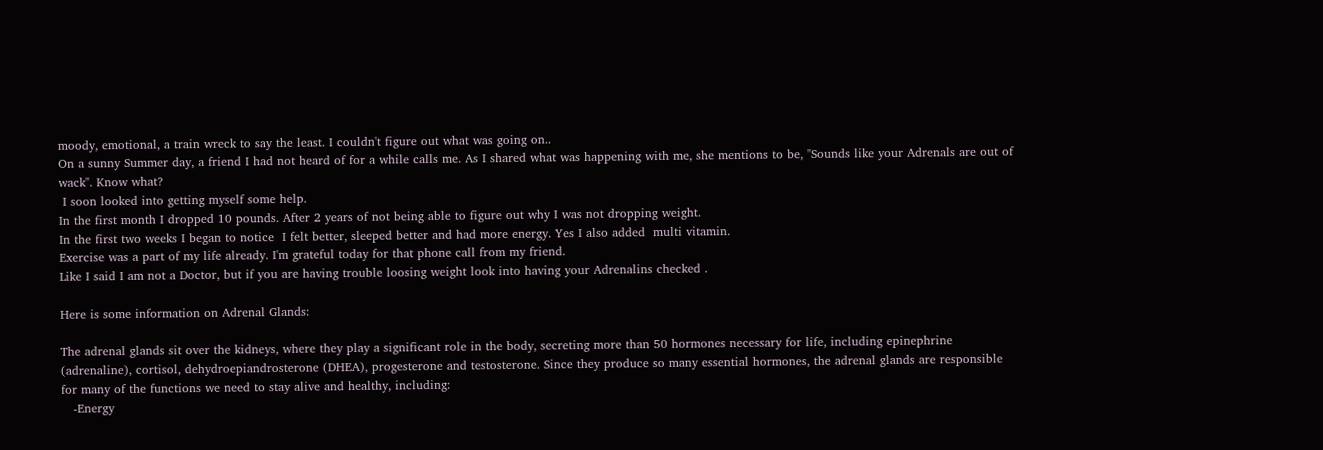moody, emotional, a train wreck to say the least. I couldn't figure out what was going on..
On a sunny Summer day, a friend I had not heard of for a while calls me. As I shared what was happening with me, she mentions to be, "Sounds like your Adrenals are out of wack". Know what?
 I soon looked into getting myself some help.
In the first month I dropped 10 pounds. After 2 years of not being able to figure out why I was not dropping weight.
In the first two weeks I began to notice  I felt better, sleeped better and had more energy. Yes I also added  multi vitamin.
Exercise was a part of my life already. I'm grateful today for that phone call from my friend.
Like I said I am not a Doctor, but if you are having trouble loosing weight look into having your Adrenalins checked .

Here is some information on Adrenal Glands:

The adrenal glands sit over the kidneys, where they play a significant role in the body, secreting more than 50 hormones necessary for life, including epinephrine (adrenaline), cortisol, dehydroepiandrosterone (DHEA), progesterone and testosterone. Since they produce so many essential hormones, the adrenal glands are responsible for many of the functions we need to stay alive and healthy, including:
   -Energy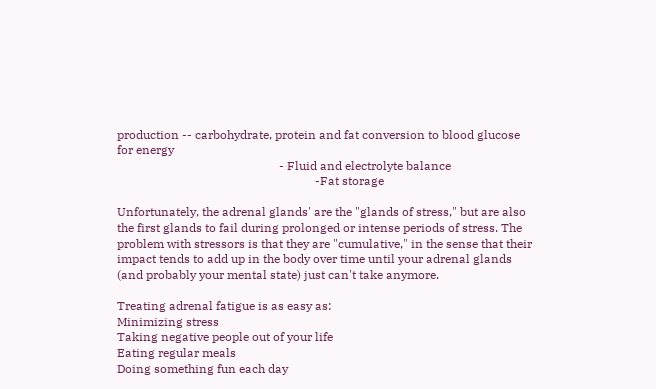production -- carbohydrate, protein and fat conversion to blood glucose for energy
                                                      - Fluid and electrolyte balance
                                                                  -Fat storage

Unfortunately, the adrenal glands' are the "glands of stress," but are also the first glands to fail during prolonged or intense periods of stress. The problem with stressors is that they are "cumulative," in the sense that their impact tends to add up in the body over time until your adrenal glands (and probably your mental state) just can't take anymore.

Treating adrenal fatigue is as easy as:
Minimizing stress
Taking negative people out of your life
Eating regular meals
Doing something fun each day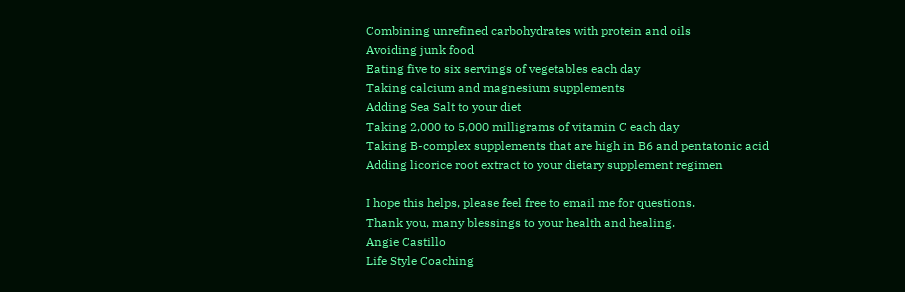Combining unrefined carbohydrates with protein and oils
Avoiding junk food
Eating five to six servings of vegetables each day
Taking calcium and magnesium supplements
Adding Sea Salt to your diet
Taking 2,000 to 5,000 milligrams of vitamin C each day
Taking B-complex supplements that are high in B6 and pentatonic acid
Adding licorice root extract to your dietary supplement regimen

I hope this helps, please feel free to email me for questions.
Thank you, many blessings to your health and healing.
Angie Castillo
Life Style Coaching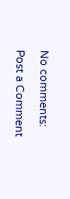No comments:

Post a Comment